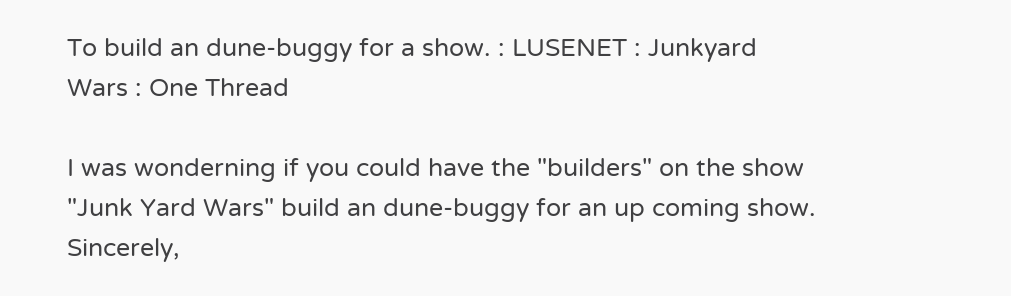To build an dune-buggy for a show. : LUSENET : Junkyard Wars : One Thread

I was wonderning if you could have the "builders" on the show "Junk Yard Wars" build an dune-buggy for an up coming show. Sincerely,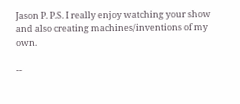Jason P. P.S. I really enjoy watching your show and also creating machines/inventions of my own.

--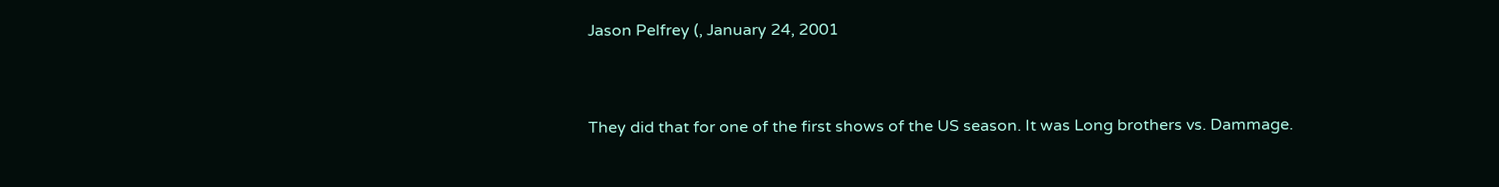Jason Pelfrey (, January 24, 2001


They did that for one of the first shows of the US season. It was Long brothers vs. Dammage.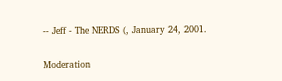-- Jeff - The NERDS (, January 24, 2001.

Moderation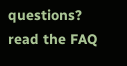questions? read the FAQ